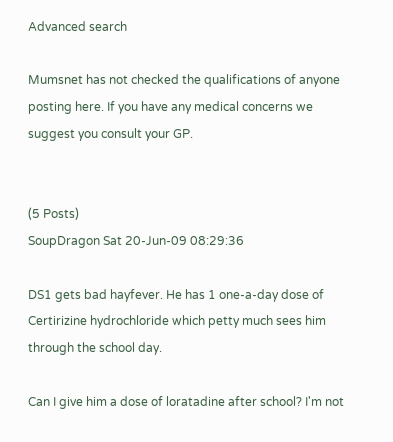Advanced search

Mumsnet has not checked the qualifications of anyone posting here. If you have any medical concerns we suggest you consult your GP.


(5 Posts)
SoupDragon Sat 20-Jun-09 08:29:36

DS1 gets bad hayfever. He has 1 one-a-day dose of Certirizine hydrochloride which petty much sees him through the school day.

Can I give him a dose of loratadine after school? I'm not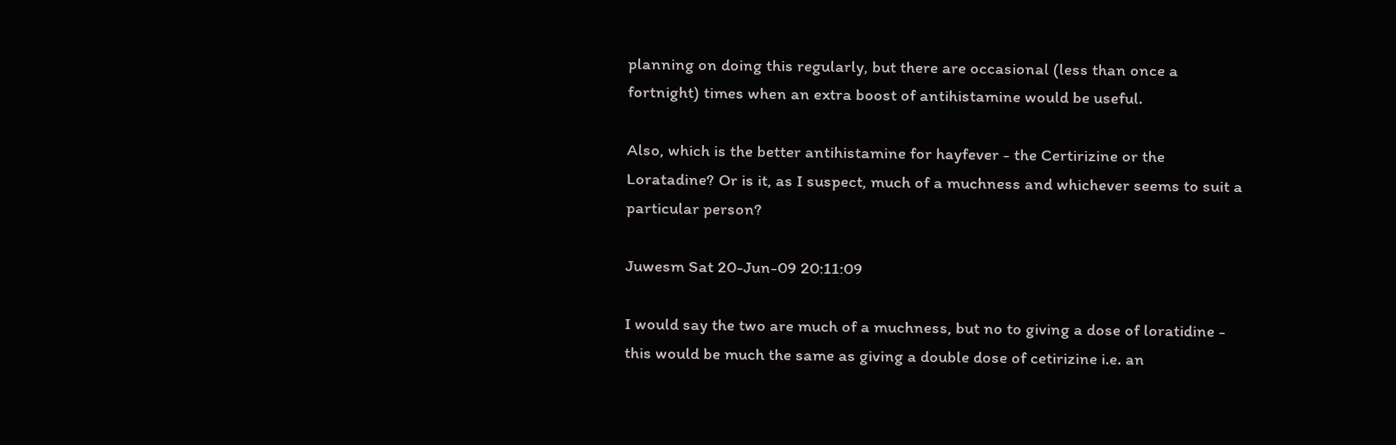planning on doing this regularly, but there are occasional (less than once a fortnight) times when an extra boost of antihistamine would be useful.

Also, which is the better antihistamine for hayfever - the Certirizine or the Loratadine? Or is it, as I suspect, much of a muchness and whichever seems to suit a particular person?

Juwesm Sat 20-Jun-09 20:11:09

I would say the two are much of a muchness, but no to giving a dose of loratidine - this would be much the same as giving a double dose of cetirizine i.e. an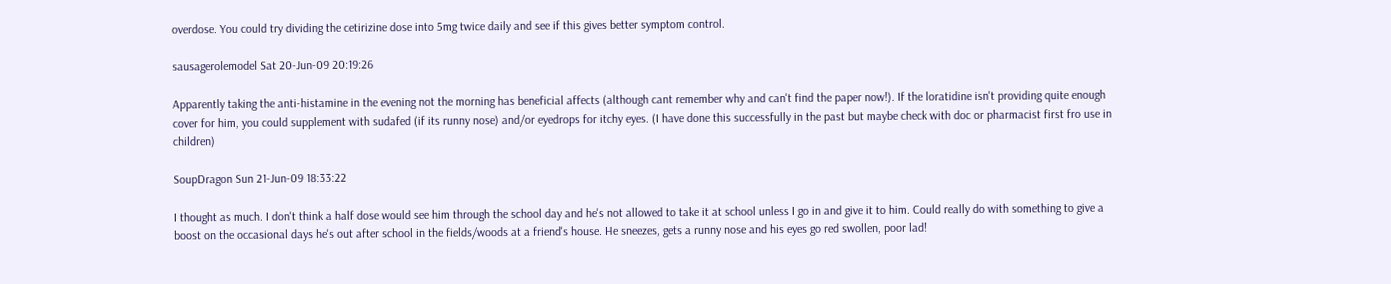overdose. You could try dividing the cetirizine dose into 5mg twice daily and see if this gives better symptom control.

sausagerolemodel Sat 20-Jun-09 20:19:26

Apparently taking the anti-histamine in the evening not the morning has beneficial affects (although cant remember why and can't find the paper now!). If the loratidine isn't providing quite enough cover for him, you could supplement with sudafed (if its runny nose) and/or eyedrops for itchy eyes. (I have done this successfully in the past but maybe check with doc or pharmacist first fro use in children)

SoupDragon Sun 21-Jun-09 18:33:22

I thought as much. I don't think a half dose would see him through the school day and he's not allowed to take it at school unless I go in and give it to him. Could really do with something to give a boost on the occasional days he's out after school in the fields/woods at a friend's house. He sneezes, gets a runny nose and his eyes go red swollen, poor lad!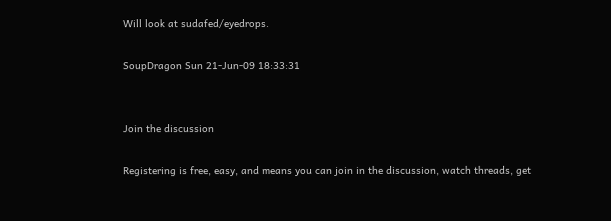Will look at sudafed/eyedrops.

SoupDragon Sun 21-Jun-09 18:33:31


Join the discussion

Registering is free, easy, and means you can join in the discussion, watch threads, get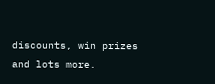discounts, win prizes and lots more.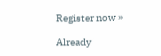Register now »

Already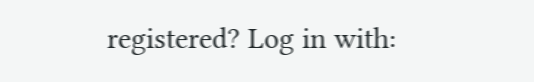registered? Log in with: